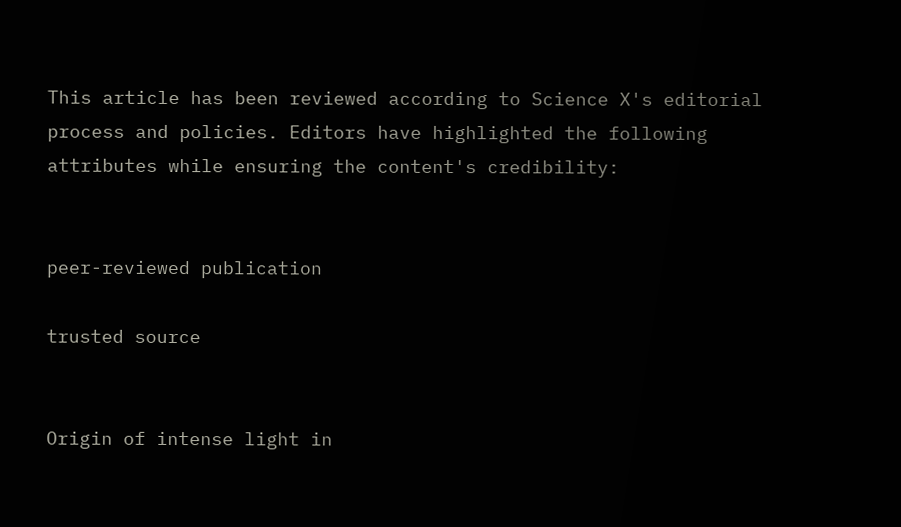This article has been reviewed according to Science X's editorial process and policies. Editors have highlighted the following attributes while ensuring the content's credibility:


peer-reviewed publication

trusted source


Origin of intense light in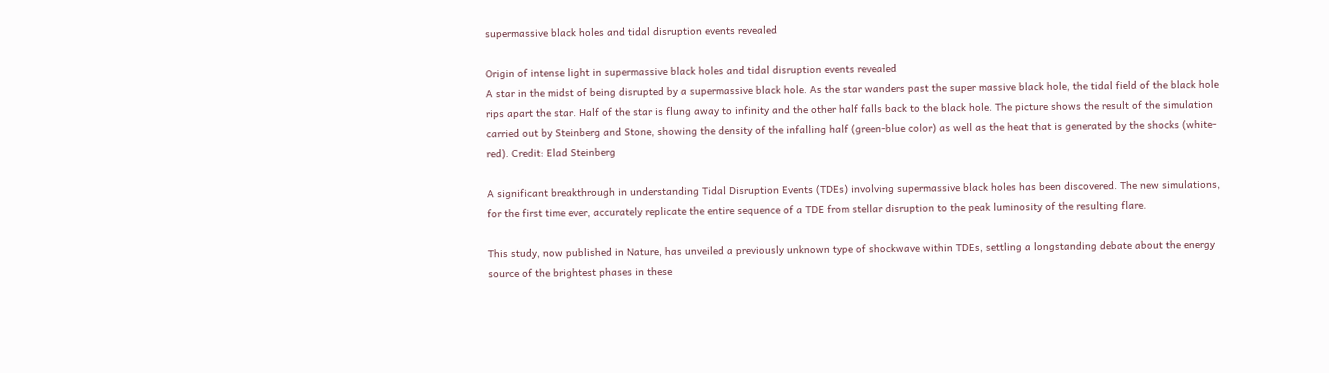supermassive black holes and tidal disruption events revealed

Origin of intense light in supermassive black holes and tidal disruption events revealed
A star in the midst of being disrupted by a supermassive black hole. As the star wanders past the super massive black hole, the tidal field of the black hole rips apart the star. Half of the star is flung away to infinity and the other half falls back to the black hole. The picture shows the result of the simulation carried out by Steinberg and Stone, showing the density of the infalling half (green-blue color) as well as the heat that is generated by the shocks (white-red). Credit: Elad Steinberg

A significant breakthrough in understanding Tidal Disruption Events (TDEs) involving supermassive black holes has been discovered. The new simulations, for the first time ever, accurately replicate the entire sequence of a TDE from stellar disruption to the peak luminosity of the resulting flare.

This study, now published in Nature, has unveiled a previously unknown type of shockwave within TDEs, settling a longstanding debate about the energy source of the brightest phases in these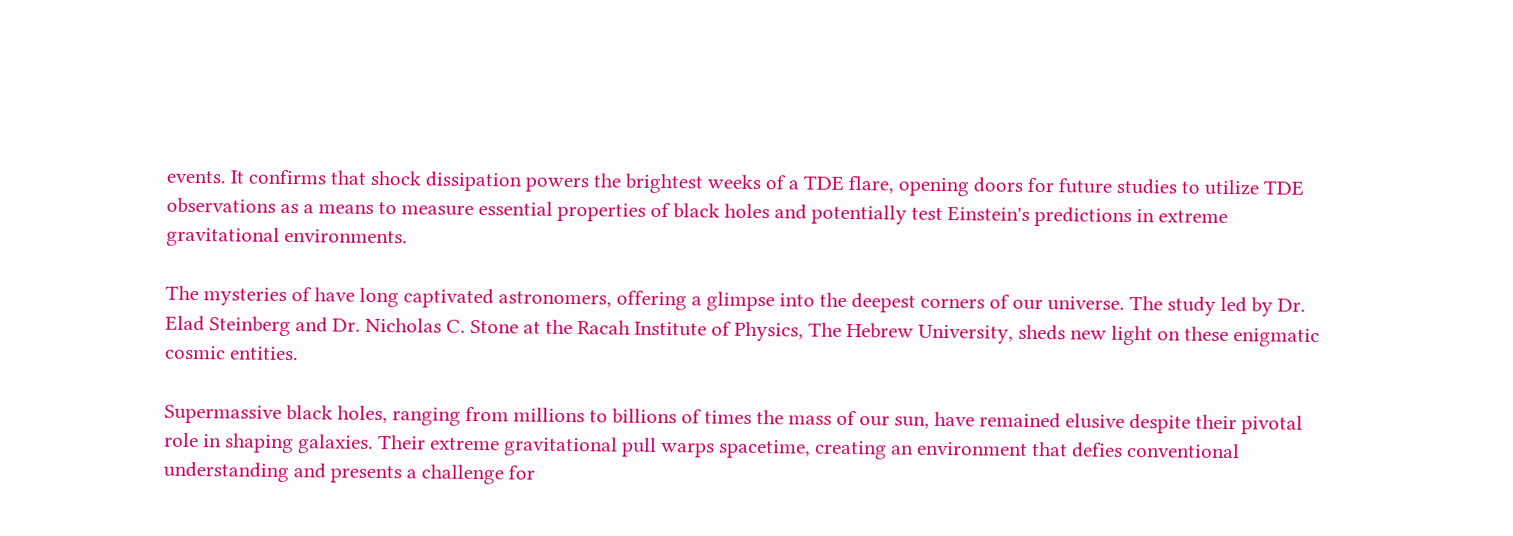events. It confirms that shock dissipation powers the brightest weeks of a TDE flare, opening doors for future studies to utilize TDE observations as a means to measure essential properties of black holes and potentially test Einstein's predictions in extreme gravitational environments.

The mysteries of have long captivated astronomers, offering a glimpse into the deepest corners of our universe. The study led by Dr. Elad Steinberg and Dr. Nicholas C. Stone at the Racah Institute of Physics, The Hebrew University, sheds new light on these enigmatic cosmic entities.

Supermassive black holes, ranging from millions to billions of times the mass of our sun, have remained elusive despite their pivotal role in shaping galaxies. Their extreme gravitational pull warps spacetime, creating an environment that defies conventional understanding and presents a challenge for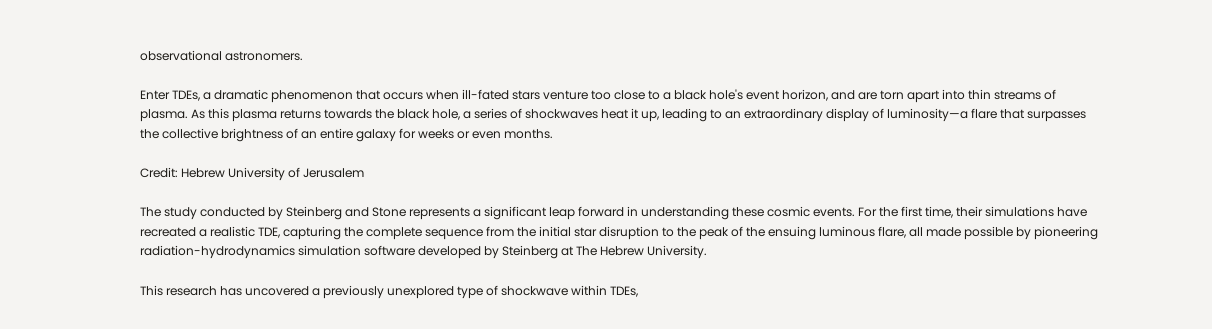observational astronomers.

Enter TDEs, a dramatic phenomenon that occurs when ill-fated stars venture too close to a black hole's event horizon, and are torn apart into thin streams of plasma. As this plasma returns towards the black hole, a series of shockwaves heat it up, leading to an extraordinary display of luminosity—a flare that surpasses the collective brightness of an entire galaxy for weeks or even months.

Credit: Hebrew University of Jerusalem

The study conducted by Steinberg and Stone represents a significant leap forward in understanding these cosmic events. For the first time, their simulations have recreated a realistic TDE, capturing the complete sequence from the initial star disruption to the peak of the ensuing luminous flare, all made possible by pioneering radiation-hydrodynamics simulation software developed by Steinberg at The Hebrew University.

This research has uncovered a previously unexplored type of shockwave within TDEs,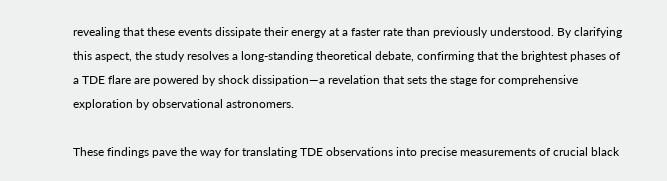revealing that these events dissipate their energy at a faster rate than previously understood. By clarifying this aspect, the study resolves a long-standing theoretical debate, confirming that the brightest phases of a TDE flare are powered by shock dissipation—a revelation that sets the stage for comprehensive exploration by observational astronomers.

These findings pave the way for translating TDE observations into precise measurements of crucial black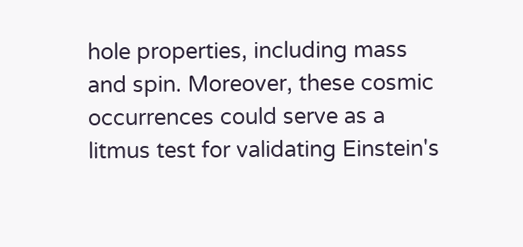hole properties, including mass and spin. Moreover, these cosmic occurrences could serve as a litmus test for validating Einstein's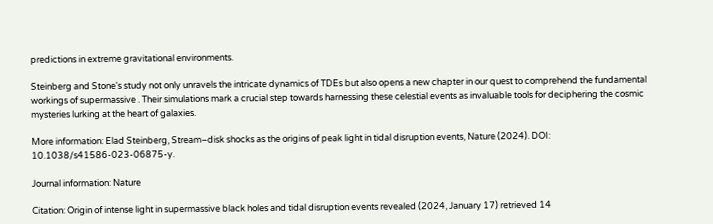predictions in extreme gravitational environments.

Steinberg and Stone's study not only unravels the intricate dynamics of TDEs but also opens a new chapter in our quest to comprehend the fundamental workings of supermassive . Their simulations mark a crucial step towards harnessing these celestial events as invaluable tools for deciphering the cosmic mysteries lurking at the heart of galaxies.

More information: Elad Steinberg, Stream–disk shocks as the origins of peak light in tidal disruption events, Nature (2024). DOI: 10.1038/s41586-023-06875-y.

Journal information: Nature

Citation: Origin of intense light in supermassive black holes and tidal disruption events revealed (2024, January 17) retrieved 14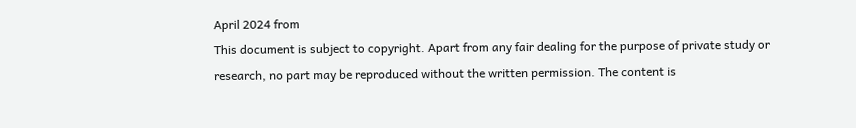April 2024 from
This document is subject to copyright. Apart from any fair dealing for the purpose of private study or research, no part may be reproduced without the written permission. The content is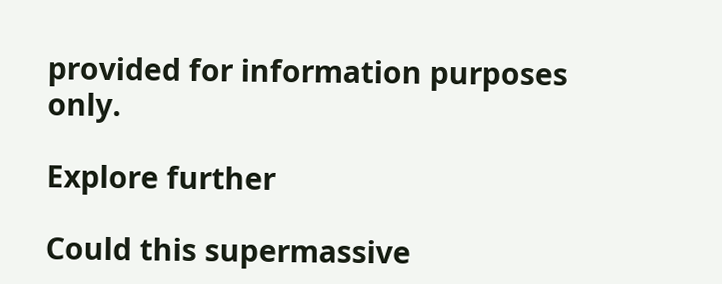provided for information purposes only.

Explore further

Could this supermassive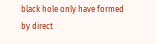black hole only have formed by direct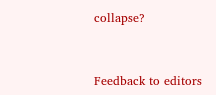collapse?


Feedback to editors